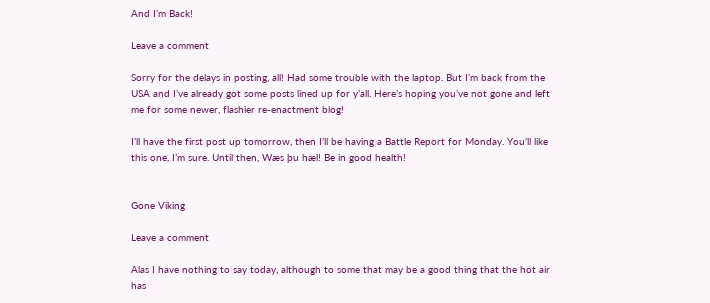And I’m Back!

Leave a comment

Sorry for the delays in posting, all! Had some trouble with the laptop. But I’m back from the USA and I’ve already got some posts lined up for y’all. Here’s hoping you’ve not gone and left me for some newer, flashier re-enactment blog!

I’ll have the first post up tomorrow, then I’ll be having a Battle Report for Monday. You’ll like this one, I’m sure. Until then, Wæs þu hæl! Be in good health!


Gone Viking

Leave a comment

Alas I have nothing to say today, although to some that may be a good thing that the hot air has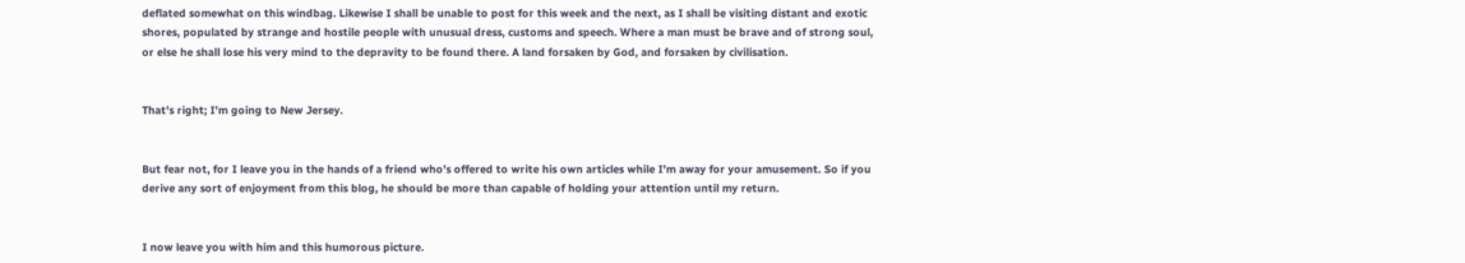deflated somewhat on this windbag. Likewise I shall be unable to post for this week and the next, as I shall be visiting distant and exotic shores, populated by strange and hostile people with unusual dress, customs and speech. Where a man must be brave and of strong soul, or else he shall lose his very mind to the depravity to be found there. A land forsaken by God, and forsaken by civilisation.


That’s right; I’m going to New Jersey.


But fear not, for I leave you in the hands of a friend who’s offered to write his own articles while I’m away for your amusement. So if you derive any sort of enjoyment from this blog, he should be more than capable of holding your attention until my return.


I now leave you with him and this humorous picture.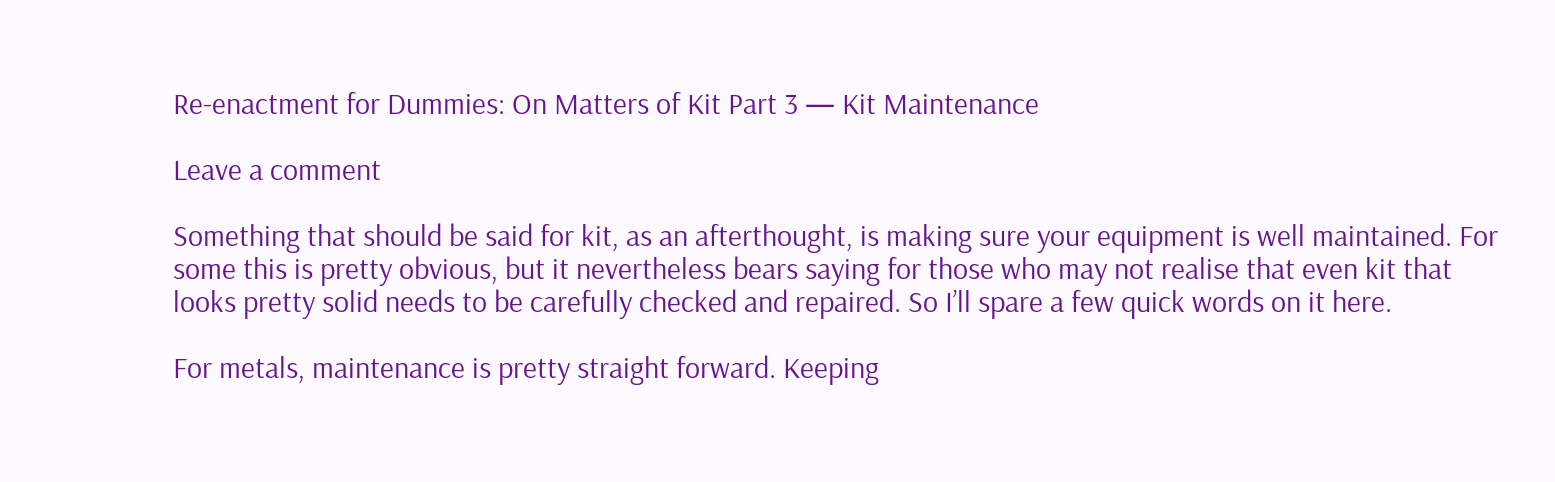Re-enactment for Dummies: On Matters of Kit Part 3 — Kit Maintenance

Leave a comment

Something that should be said for kit, as an afterthought, is making sure your equipment is well maintained. For some this is pretty obvious, but it nevertheless bears saying for those who may not realise that even kit that looks pretty solid needs to be carefully checked and repaired. So I’ll spare a few quick words on it here.

For metals, maintenance is pretty straight forward. Keeping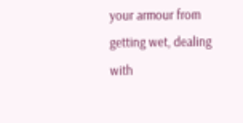your armour from getting wet, dealing with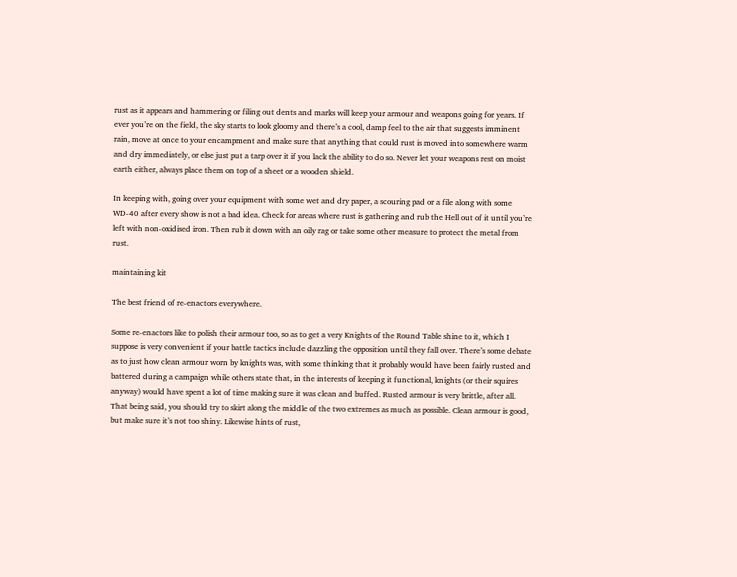rust as it appears and hammering or filing out dents and marks will keep your armour and weapons going for years. If ever you’re on the field, the sky starts to look gloomy and there’s a cool, damp feel to the air that suggests imminent rain, move at once to your encampment and make sure that anything that could rust is moved into somewhere warm and dry immediately, or else just put a tarp over it if you lack the ability to do so. Never let your weapons rest on moist earth either, always place them on top of a sheet or a wooden shield.

In keeping with, going over your equipment with some wet and dry paper, a scouring pad or a file along with some WD-40 after every show is not a bad idea. Check for areas where rust is gathering and rub the Hell out of it until you’re left with non-oxidised iron. Then rub it down with an oily rag or take some other measure to protect the metal from rust.

maintaining kit

The best friend of re-enactors everywhere.

Some re-enactors like to polish their armour too, so as to get a very Knights of the Round Table shine to it, which I suppose is very convenient if your battle tactics include dazzling the opposition until they fall over. There’s some debate as to just how clean armour worn by knights was, with some thinking that it probably would have been fairly rusted and battered during a campaign while others state that, in the interests of keeping it functional, knights (or their squires anyway) would have spent a lot of time making sure it was clean and buffed. Rusted armour is very brittle, after all. That being said, you should try to skirt along the middle of the two extremes as much as possible. Clean armour is good, but make sure it’s not too shiny. Likewise hints of rust,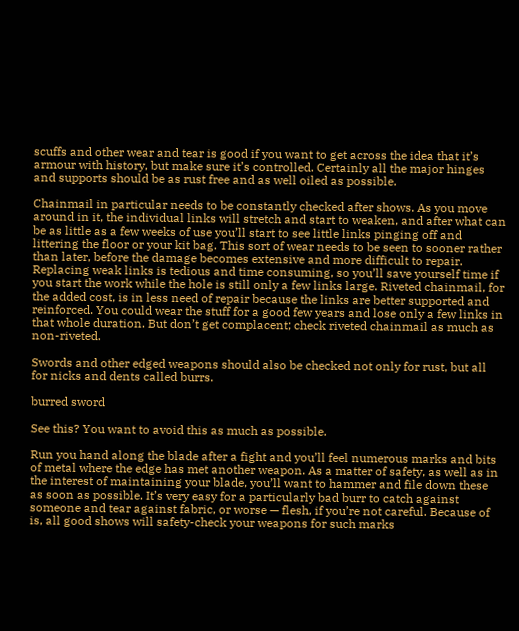scuffs and other wear and tear is good if you want to get across the idea that it’s armour with history, but make sure it’s controlled. Certainly all the major hinges and supports should be as rust free and as well oiled as possible.

Chainmail in particular needs to be constantly checked after shows. As you move around in it, the individual links will stretch and start to weaken, and after what can be as little as a few weeks of use you’ll start to see little links pinging off and littering the floor or your kit bag. This sort of wear needs to be seen to sooner rather than later, before the damage becomes extensive and more difficult to repair. Replacing weak links is tedious and time consuming, so you’ll save yourself time if you start the work while the hole is still only a few links large. Riveted chainmail, for the added cost, is in less need of repair because the links are better supported and reinforced. You could wear the stuff for a good few years and lose only a few links in that whole duration. But don’t get complacent; check riveted chainmail as much as non-riveted.

Swords and other edged weapons should also be checked not only for rust, but all for nicks and dents called burrs.

burred sword

See this? You want to avoid this as much as possible.

Run you hand along the blade after a fight and you’ll feel numerous marks and bits of metal where the edge has met another weapon. As a matter of safety, as well as in the interest of maintaining your blade, you’ll want to hammer and file down these as soon as possible. It’s very easy for a particularly bad burr to catch against someone and tear against fabric, or worse — flesh, if you’re not careful. Because of is, all good shows will safety-check your weapons for such marks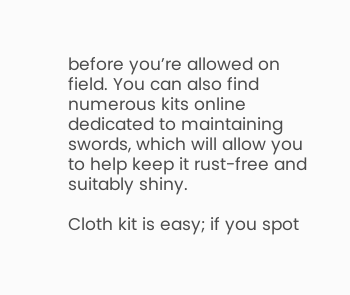before you’re allowed on field. You can also find numerous kits online dedicated to maintaining swords, which will allow you to help keep it rust-free and suitably shiny.

Cloth kit is easy; if you spot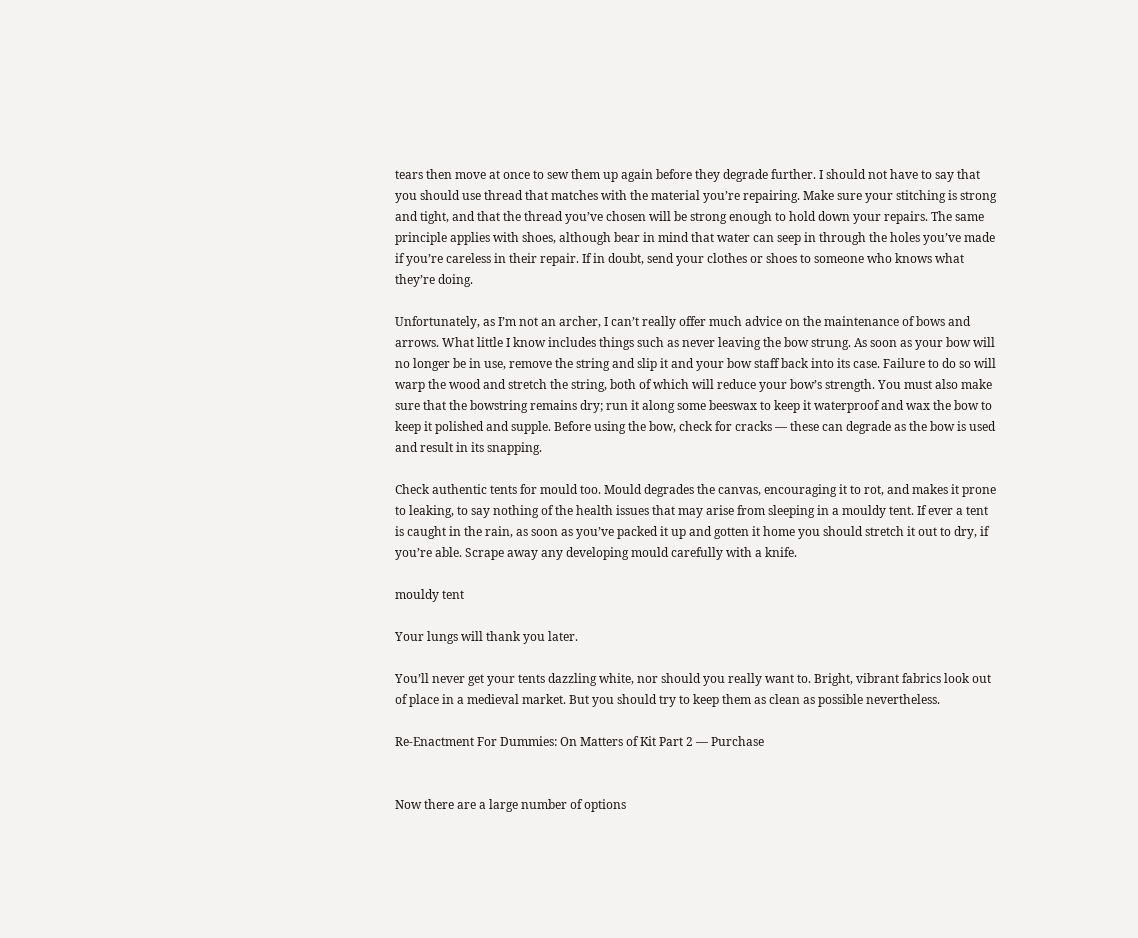tears then move at once to sew them up again before they degrade further. I should not have to say that you should use thread that matches with the material you’re repairing. Make sure your stitching is strong and tight, and that the thread you’ve chosen will be strong enough to hold down your repairs. The same principle applies with shoes, although bear in mind that water can seep in through the holes you’ve made if you’re careless in their repair. If in doubt, send your clothes or shoes to someone who knows what they’re doing.

Unfortunately, as I’m not an archer, I can’t really offer much advice on the maintenance of bows and arrows. What little I know includes things such as never leaving the bow strung. As soon as your bow will no longer be in use, remove the string and slip it and your bow staff back into its case. Failure to do so will warp the wood and stretch the string, both of which will reduce your bow’s strength. You must also make sure that the bowstring remains dry; run it along some beeswax to keep it waterproof and wax the bow to keep it polished and supple. Before using the bow, check for cracks — these can degrade as the bow is used and result in its snapping.

Check authentic tents for mould too. Mould degrades the canvas, encouraging it to rot, and makes it prone to leaking, to say nothing of the health issues that may arise from sleeping in a mouldy tent. If ever a tent is caught in the rain, as soon as you’ve packed it up and gotten it home you should stretch it out to dry, if you’re able. Scrape away any developing mould carefully with a knife.

mouldy tent

Your lungs will thank you later.

You’ll never get your tents dazzling white, nor should you really want to. Bright, vibrant fabrics look out of place in a medieval market. But you should try to keep them as clean as possible nevertheless.

Re-Enactment For Dummies: On Matters of Kit Part 2 — Purchase


Now there are a large number of options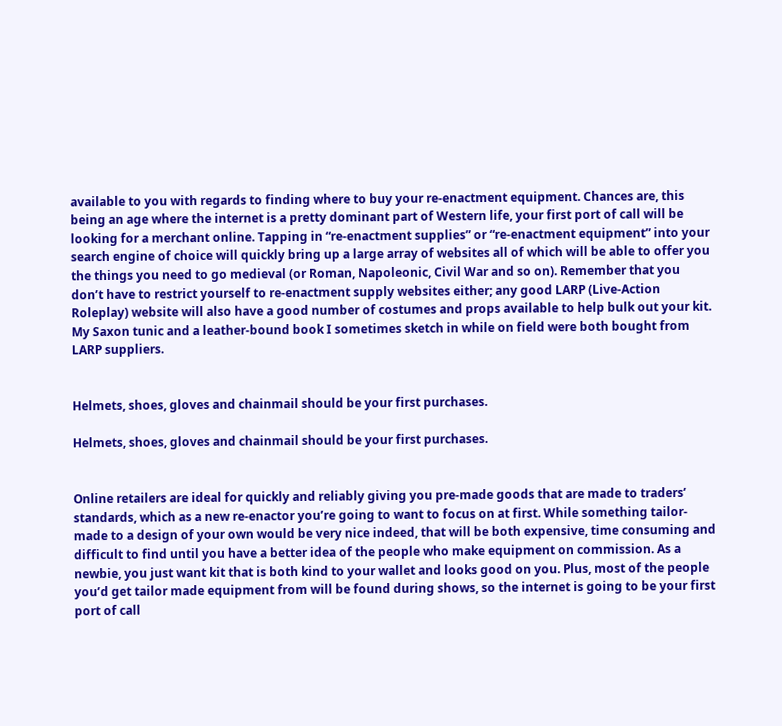available to you with regards to finding where to buy your re-enactment equipment. Chances are, this being an age where the internet is a pretty dominant part of Western life, your first port of call will be looking for a merchant online. Tapping in “re-enactment supplies” or “re-enactment equipment” into your search engine of choice will quickly bring up a large array of websites all of which will be able to offer you the things you need to go medieval (or Roman, Napoleonic, Civil War and so on). Remember that you don’t have to restrict yourself to re-enactment supply websites either; any good LARP (Live-Action Roleplay) website will also have a good number of costumes and props available to help bulk out your kit. My Saxon tunic and a leather-bound book I sometimes sketch in while on field were both bought from LARP suppliers.


Helmets, shoes, gloves and chainmail should be your first purchases.

Helmets, shoes, gloves and chainmail should be your first purchases.


Online retailers are ideal for quickly and reliably giving you pre-made goods that are made to traders’ standards, which as a new re-enactor you’re going to want to focus on at first. While something tailor-made to a design of your own would be very nice indeed, that will be both expensive, time consuming and difficult to find until you have a better idea of the people who make equipment on commission. As a newbie, you just want kit that is both kind to your wallet and looks good on you. Plus, most of the people you’d get tailor made equipment from will be found during shows, so the internet is going to be your first port of call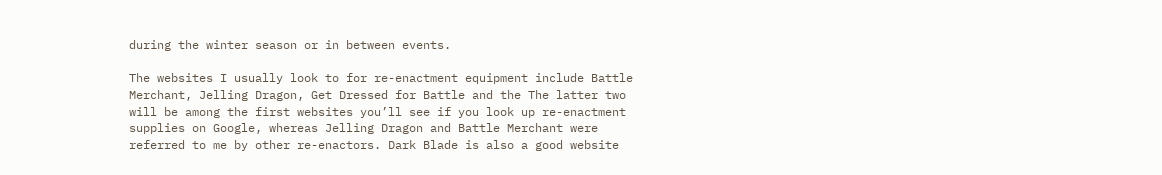during the winter season or in between events.

The websites I usually look to for re-enactment equipment include Battle Merchant, Jelling Dragon, Get Dressed for Battle and the The latter two will be among the first websites you’ll see if you look up re-enactment supplies on Google, whereas Jelling Dragon and Battle Merchant were referred to me by other re-enactors. Dark Blade is also a good website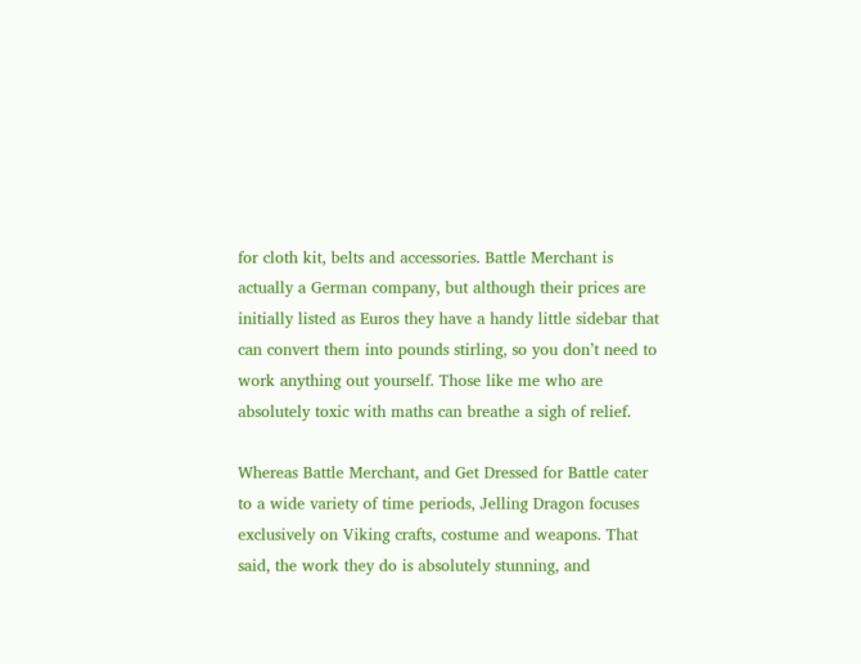for cloth kit, belts and accessories. Battle Merchant is actually a German company, but although their prices are initially listed as Euros they have a handy little sidebar that can convert them into pounds stirling, so you don’t need to work anything out yourself. Those like me who are absolutely toxic with maths can breathe a sigh of relief.

Whereas Battle Merchant, and Get Dressed for Battle cater to a wide variety of time periods, Jelling Dragon focuses exclusively on Viking crafts, costume and weapons. That said, the work they do is absolutely stunning, and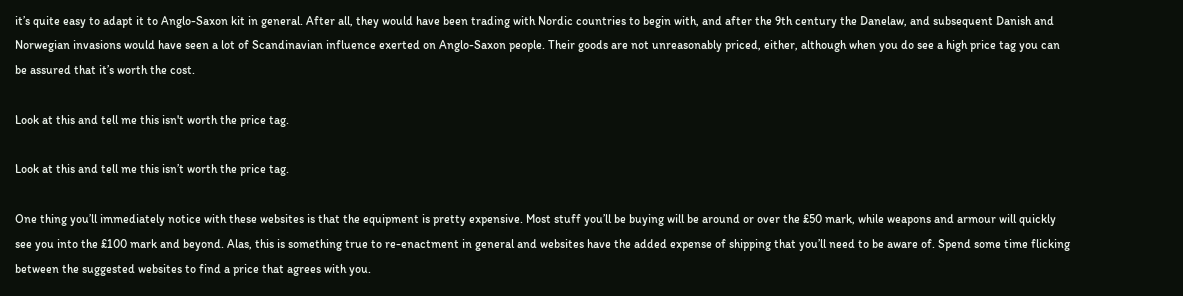it’s quite easy to adapt it to Anglo-Saxon kit in general. After all, they would have been trading with Nordic countries to begin with, and after the 9th century the Danelaw, and subsequent Danish and Norwegian invasions would have seen a lot of Scandinavian influence exerted on Anglo-Saxon people. Their goods are not unreasonably priced, either, although when you do see a high price tag you can be assured that it’s worth the cost.

Look at this and tell me this isn't worth the price tag.

Look at this and tell me this isn’t worth the price tag.

One thing you’ll immediately notice with these websites is that the equipment is pretty expensive. Most stuff you’ll be buying will be around or over the £50 mark, while weapons and armour will quickly see you into the £100 mark and beyond. Alas, this is something true to re-enactment in general and websites have the added expense of shipping that you’ll need to be aware of. Spend some time flicking between the suggested websites to find a price that agrees with you.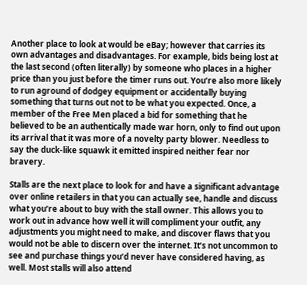Another place to look at would be eBay; however that carries its own advantages and disadvantages. For example, bids being lost at the last second (often literally) by someone who places in a higher price than you just before the timer runs out. You’re also more likely to run aground of dodgey equipment or accidentally buying something that turns out not to be what you expected. Once, a member of the Free Men placed a bid for something that he believed to be an authentically made war horn, only to find out upon its arrival that it was more of a novelty party blower. Needless to say the duck-like squawk it emitted inspired neither fear nor bravery.

Stalls are the next place to look for and have a significant advantage over online retailers in that you can actually see, handle and discuss what you’re about to buy with the stall owner. This allows you to work out in advance how well it will compliment your outfit, any adjustments you might need to make, and discover flaws that you would not be able to discern over the internet. It’s not uncommon to see and purchase things you’d never have considered having, as well. Most stalls will also attend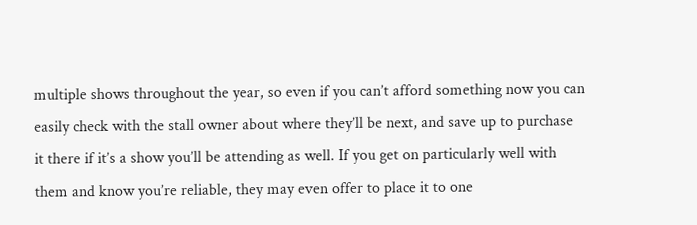multiple shows throughout the year, so even if you can’t afford something now you can easily check with the stall owner about where they’ll be next, and save up to purchase it there if it’s a show you’ll be attending as well. If you get on particularly well with them and know you’re reliable, they may even offer to place it to one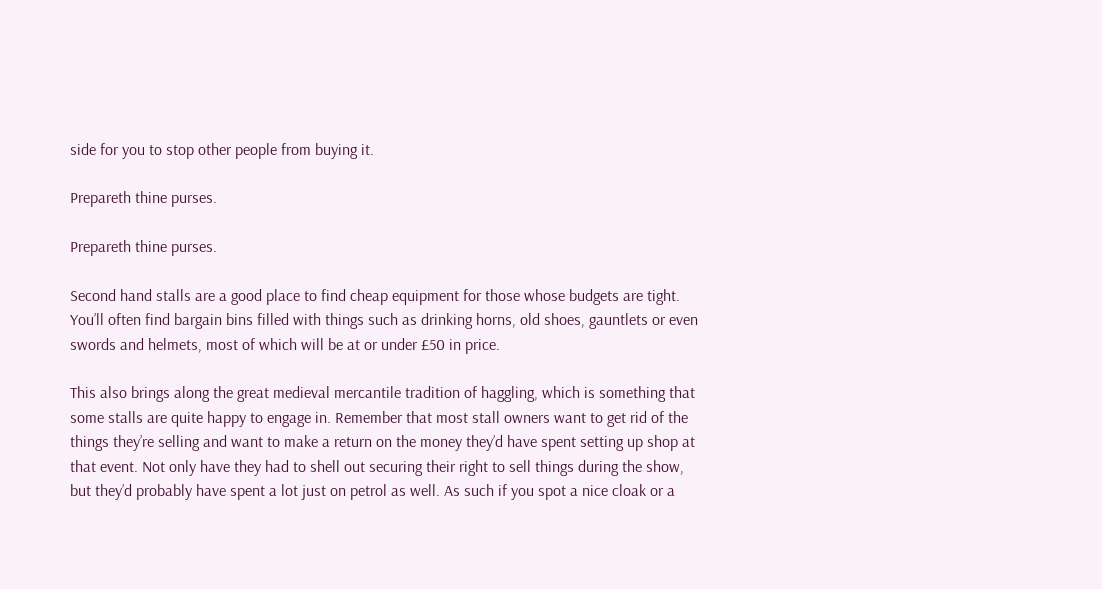side for you to stop other people from buying it.

Prepareth thine purses.

Prepareth thine purses.

Second hand stalls are a good place to find cheap equipment for those whose budgets are tight. You’ll often find bargain bins filled with things such as drinking horns, old shoes, gauntlets or even swords and helmets, most of which will be at or under £50 in price.

This also brings along the great medieval mercantile tradition of haggling, which is something that some stalls are quite happy to engage in. Remember that most stall owners want to get rid of the things they’re selling and want to make a return on the money they’d have spent setting up shop at that event. Not only have they had to shell out securing their right to sell things during the show, but they’d probably have spent a lot just on petrol as well. As such if you spot a nice cloak or a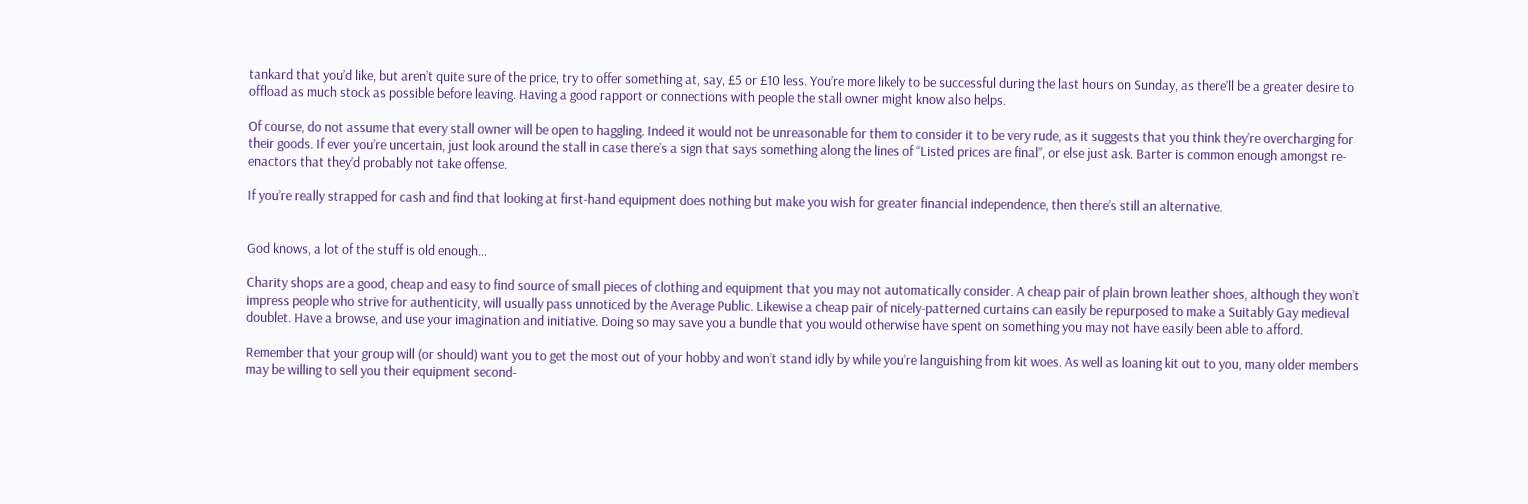tankard that you’d like, but aren’t quite sure of the price, try to offer something at, say, £5 or £10 less. You’re more likely to be successful during the last hours on Sunday, as there’ll be a greater desire to offload as much stock as possible before leaving. Having a good rapport or connections with people the stall owner might know also helps.

Of course, do not assume that every stall owner will be open to haggling. Indeed it would not be unreasonable for them to consider it to be very rude, as it suggests that you think they’re overcharging for their goods. If ever you’re uncertain, just look around the stall in case there’s a sign that says something along the lines of “Listed prices are final”, or else just ask. Barter is common enough amongst re-enactors that they’d probably not take offense.

If you’re really strapped for cash and find that looking at first-hand equipment does nothing but make you wish for greater financial independence, then there’s still an alternative.


God knows, a lot of the stuff is old enough…

Charity shops are a good, cheap and easy to find source of small pieces of clothing and equipment that you may not automatically consider. A cheap pair of plain brown leather shoes, although they won’t impress people who strive for authenticity, will usually pass unnoticed by the Average Public. Likewise a cheap pair of nicely-patterned curtains can easily be repurposed to make a Suitably Gay medieval doublet. Have a browse, and use your imagination and initiative. Doing so may save you a bundle that you would otherwise have spent on something you may not have easily been able to afford.

Remember that your group will (or should) want you to get the most out of your hobby and won’t stand idly by while you’re languishing from kit woes. As well as loaning kit out to you, many older members may be willing to sell you their equipment second-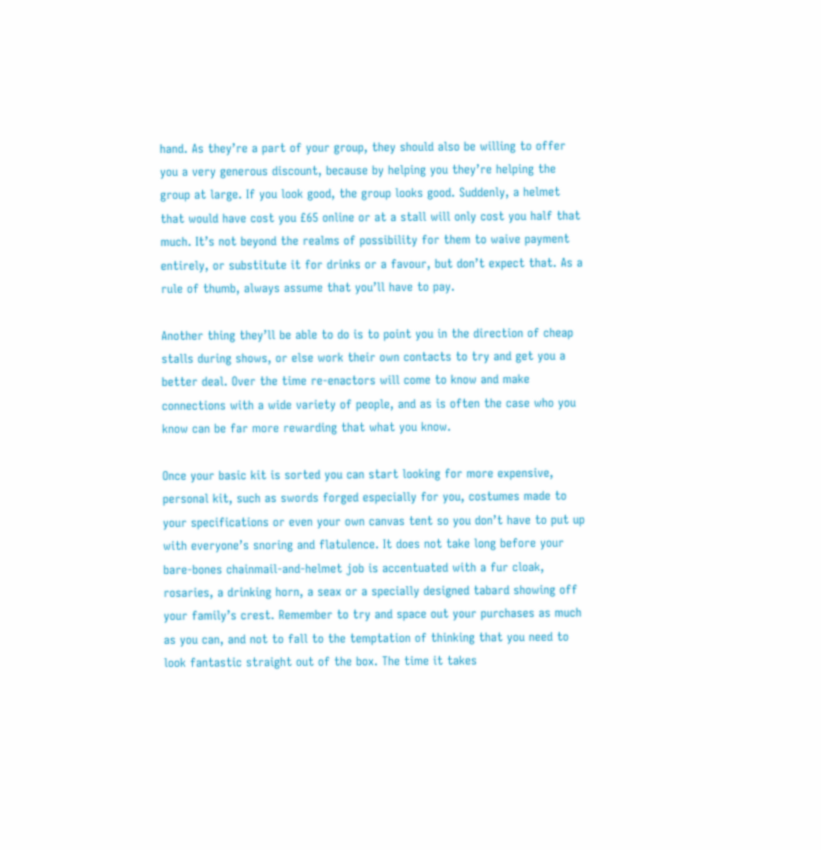hand. As they’re a part of your group, they should also be willing to offer you a very generous discount, because by helping you they’re helping the group at large. If you look good, the group looks good. Suddenly, a helmet that would have cost you £65 online or at a stall will only cost you half that much. It’s not beyond the realms of possibility for them to waive payment entirely, or substitute it for drinks or a favour, but don’t expect that. As a rule of thumb, always assume that you’ll have to pay.

Another thing they’ll be able to do is to point you in the direction of cheap stalls during shows, or else work their own contacts to try and get you a better deal. Over the time re-enactors will come to know and make connections with a wide variety of people, and as is often the case who you know can be far more rewarding that what you know.

Once your basic kit is sorted you can start looking for more expensive, personal kit, such as swords forged especially for you, costumes made to your specifications or even your own canvas tent so you don’t have to put up with everyone’s snoring and flatulence. It does not take long before your bare-bones chainmail-and-helmet job is accentuated with a fur cloak, rosaries, a drinking horn, a seax or a specially designed tabard showing off your family’s crest. Remember to try and space out your purchases as much as you can, and not to fall to the temptation of thinking that you need to look fantastic straight out of the box. The time it takes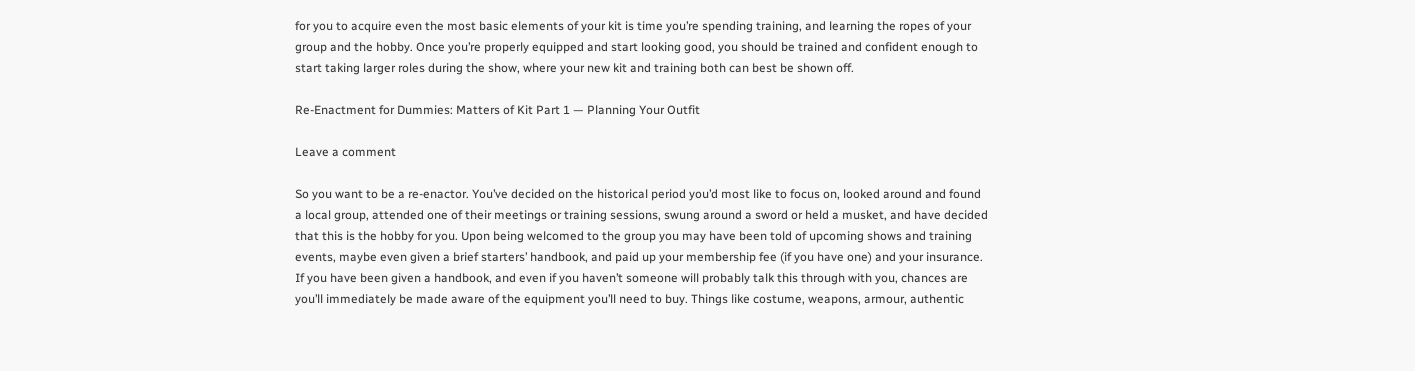for you to acquire even the most basic elements of your kit is time you’re spending training, and learning the ropes of your group and the hobby. Once you’re properly equipped and start looking good, you should be trained and confident enough to start taking larger roles during the show, where your new kit and training both can best be shown off.

Re-Enactment for Dummies: Matters of Kit Part 1 — Planning Your Outfit

Leave a comment

So you want to be a re-enactor. You’ve decided on the historical period you’d most like to focus on, looked around and found a local group, attended one of their meetings or training sessions, swung around a sword or held a musket, and have decided that this is the hobby for you. Upon being welcomed to the group you may have been told of upcoming shows and training events, maybe even given a brief starters’ handbook, and paid up your membership fee (if you have one) and your insurance. If you have been given a handbook, and even if you haven’t someone will probably talk this through with you, chances are you’ll immediately be made aware of the equipment you’ll need to buy. Things like costume, weapons, armour, authentic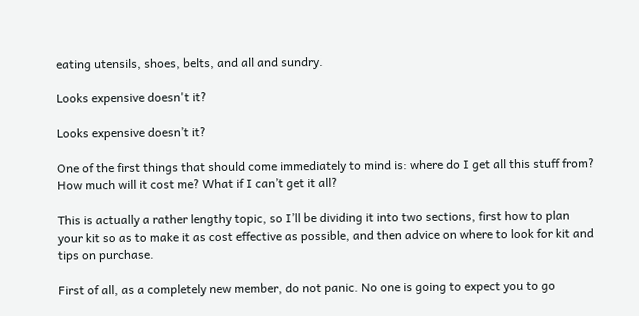eating utensils, shoes, belts, and all and sundry.

Looks expensive doesn't it?

Looks expensive doesn’t it?

One of the first things that should come immediately to mind is: where do I get all this stuff from? How much will it cost me? What if I can’t get it all?

This is actually a rather lengthy topic, so I’ll be dividing it into two sections, first how to plan your kit so as to make it as cost effective as possible, and then advice on where to look for kit and tips on purchase.

First of all, as a completely new member, do not panic. No one is going to expect you to go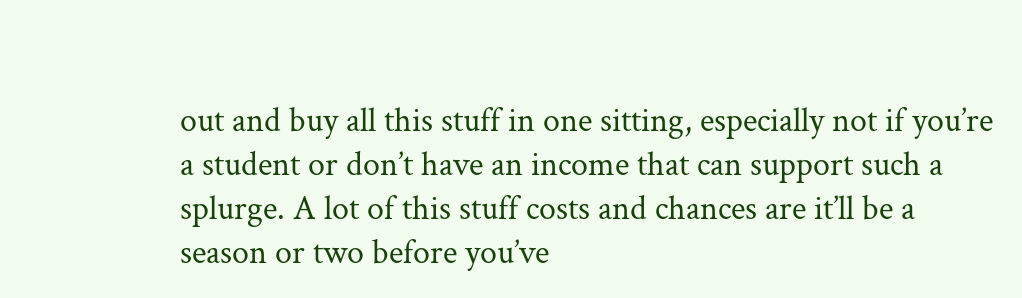out and buy all this stuff in one sitting, especially not if you’re a student or don’t have an income that can support such a splurge. A lot of this stuff costs and chances are it’ll be a season or two before you’ve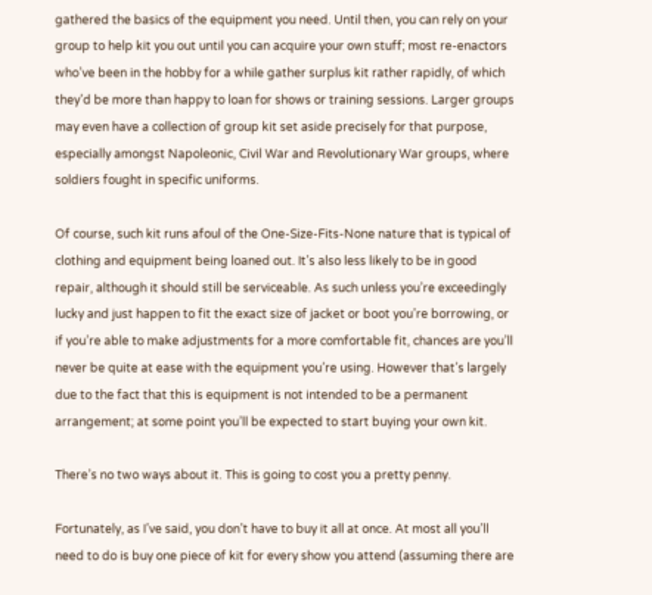gathered the basics of the equipment you need. Until then, you can rely on your group to help kit you out until you can acquire your own stuff; most re-enactors who’ve been in the hobby for a while gather surplus kit rather rapidly, of which they’d be more than happy to loan for shows or training sessions. Larger groups may even have a collection of group kit set aside precisely for that purpose, especially amongst Napoleonic, Civil War and Revolutionary War groups, where soldiers fought in specific uniforms.

Of course, such kit runs afoul of the One-Size-Fits-None nature that is typical of clothing and equipment being loaned out. It’s also less likely to be in good repair, although it should still be serviceable. As such unless you’re exceedingly lucky and just happen to fit the exact size of jacket or boot you’re borrowing, or if you’re able to make adjustments for a more comfortable fit, chances are you’ll never be quite at ease with the equipment you’re using. However that’s largely due to the fact that this is equipment is not intended to be a permanent arrangement; at some point you’ll be expected to start buying your own kit.

There’s no two ways about it. This is going to cost you a pretty penny.

Fortunately, as I’ve said, you don’t have to buy it all at once. At most all you’ll need to do is buy one piece of kit for every show you attend (assuming there are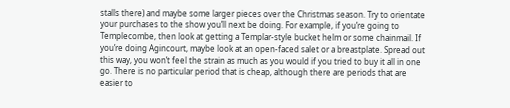stalls there) and maybe some larger pieces over the Christmas season. Try to orientate your purchases to the show you’ll next be doing. For example, if you’re going to Templecombe, then look at getting a Templar-style bucket helm or some chainmail. If you’re doing Agincourt, maybe look at an open-faced salet or a breastplate. Spread out this way, you won’t feel the strain as much as you would if you tried to buy it all in one go. There is no particular period that is cheap, although there are periods that are easier to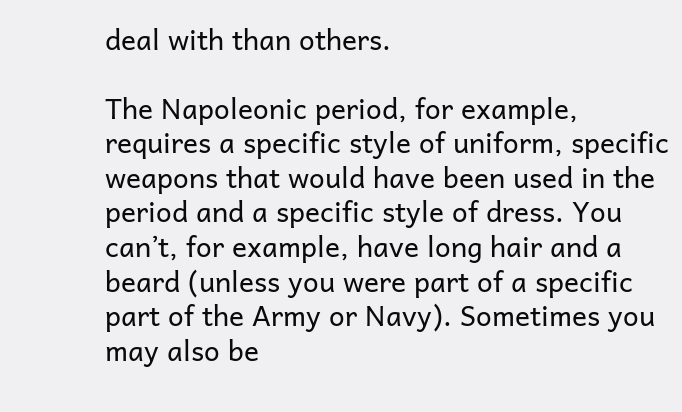deal with than others.

The Napoleonic period, for example, requires a specific style of uniform, specific weapons that would have been used in the period and a specific style of dress. You can’t, for example, have long hair and a beard (unless you were part of a specific part of the Army or Navy). Sometimes you may also be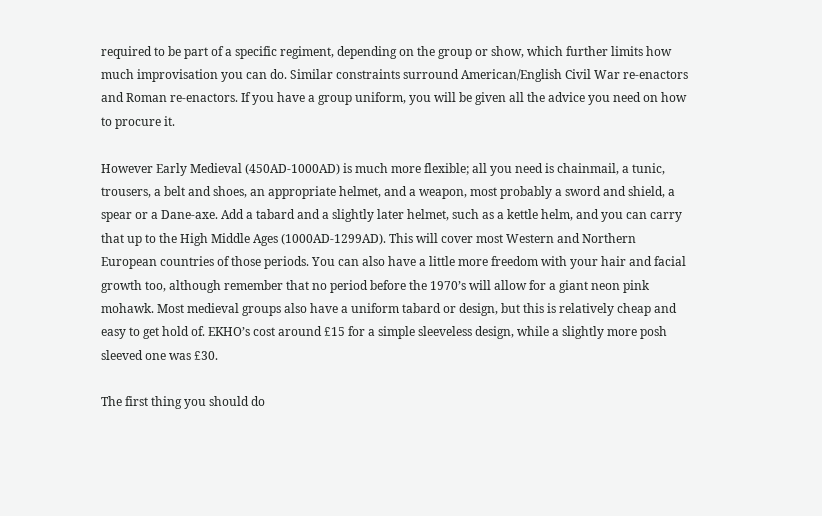required to be part of a specific regiment, depending on the group or show, which further limits how much improvisation you can do. Similar constraints surround American/English Civil War re-enactors and Roman re-enactors. If you have a group uniform, you will be given all the advice you need on how to procure it.

However Early Medieval (450AD-1000AD) is much more flexible; all you need is chainmail, a tunic, trousers, a belt and shoes, an appropriate helmet, and a weapon, most probably a sword and shield, a spear or a Dane-axe. Add a tabard and a slightly later helmet, such as a kettle helm, and you can carry that up to the High Middle Ages (1000AD-1299AD). This will cover most Western and Northern European countries of those periods. You can also have a little more freedom with your hair and facial growth too, although remember that no period before the 1970’s will allow for a giant neon pink mohawk. Most medieval groups also have a uniform tabard or design, but this is relatively cheap and easy to get hold of. EKHO’s cost around £15 for a simple sleeveless design, while a slightly more posh sleeved one was £30.

The first thing you should do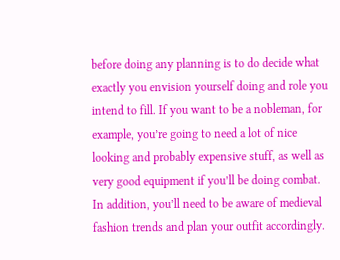before doing any planning is to do decide what exactly you envision yourself doing and role you intend to fill. If you want to be a nobleman, for example, you’re going to need a lot of nice looking and probably expensive stuff, as well as very good equipment if you’ll be doing combat. In addition, you’ll need to be aware of medieval fashion trends and plan your outfit accordingly.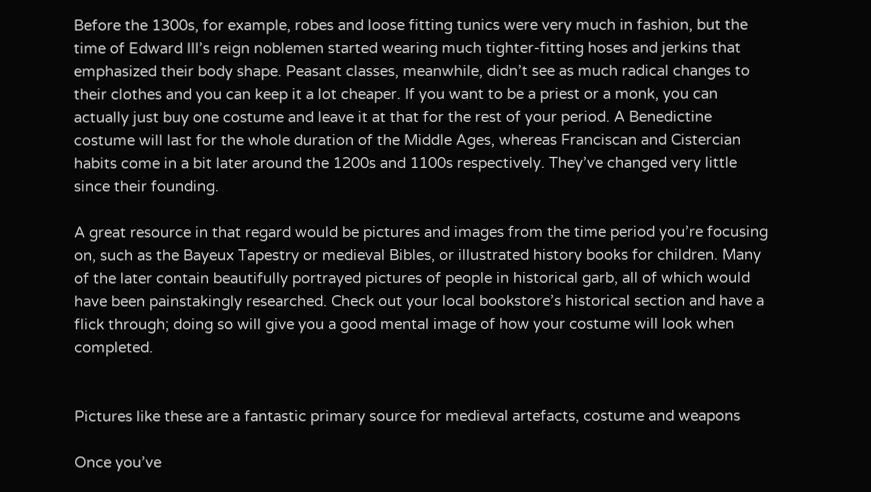Before the 1300s, for example, robes and loose fitting tunics were very much in fashion, but the time of Edward III’s reign noblemen started wearing much tighter-fitting hoses and jerkins that emphasized their body shape. Peasant classes, meanwhile, didn’t see as much radical changes to their clothes and you can keep it a lot cheaper. If you want to be a priest or a monk, you can actually just buy one costume and leave it at that for the rest of your period. A Benedictine costume will last for the whole duration of the Middle Ages, whereas Franciscan and Cistercian habits come in a bit later around the 1200s and 1100s respectively. They’ve changed very little since their founding.

A great resource in that regard would be pictures and images from the time period you’re focusing on, such as the Bayeux Tapestry or medieval Bibles, or illustrated history books for children. Many of the later contain beautifully portrayed pictures of people in historical garb, all of which would have been painstakingly researched. Check out your local bookstore’s historical section and have a flick through; doing so will give you a good mental image of how your costume will look when completed.


Pictures like these are a fantastic primary source for medieval artefacts, costume and weapons

Once you’ve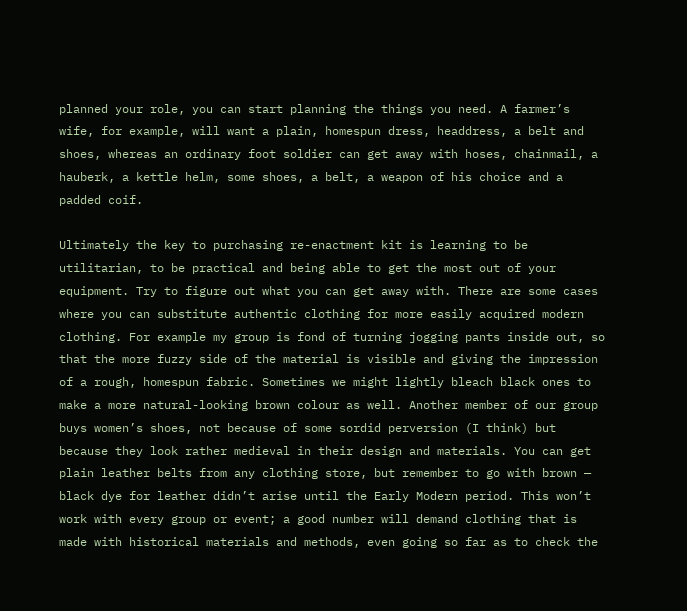planned your role, you can start planning the things you need. A farmer’s wife, for example, will want a plain, homespun dress, headdress, a belt and shoes, whereas an ordinary foot soldier can get away with hoses, chainmail, a hauberk, a kettle helm, some shoes, a belt, a weapon of his choice and a padded coif.

Ultimately the key to purchasing re-enactment kit is learning to be utilitarian, to be practical and being able to get the most out of your equipment. Try to figure out what you can get away with. There are some cases where you can substitute authentic clothing for more easily acquired modern clothing. For example my group is fond of turning jogging pants inside out, so that the more fuzzy side of the material is visible and giving the impression of a rough, homespun fabric. Sometimes we might lightly bleach black ones to make a more natural-looking brown colour as well. Another member of our group buys women’s shoes, not because of some sordid perversion (I think) but because they look rather medieval in their design and materials. You can get plain leather belts from any clothing store, but remember to go with brown — black dye for leather didn’t arise until the Early Modern period. This won’t work with every group or event; a good number will demand clothing that is made with historical materials and methods, even going so far as to check the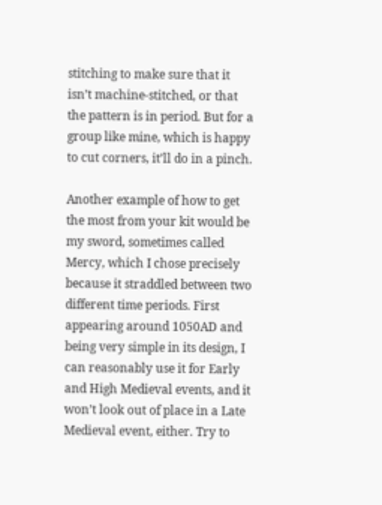stitching to make sure that it isn’t machine-stitched, or that the pattern is in period. But for a group like mine, which is happy to cut corners, it’ll do in a pinch.

Another example of how to get the most from your kit would be my sword, sometimes called Mercy, which I chose precisely because it straddled between two different time periods. First appearing around 1050AD and being very simple in its design, I can reasonably use it for Early and High Medieval events, and it won’t look out of place in a Late Medieval event, either. Try to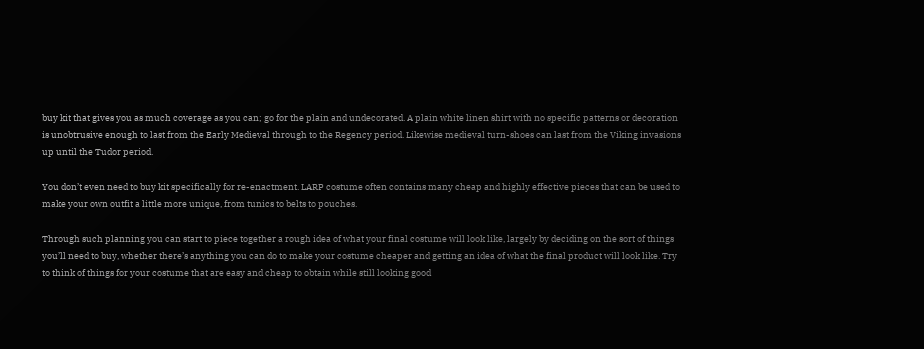buy kit that gives you as much coverage as you can; go for the plain and undecorated. A plain white linen shirt with no specific patterns or decoration is unobtrusive enough to last from the Early Medieval through to the Regency period. Likewise medieval turn-shoes can last from the Viking invasions up until the Tudor period.

You don’t even need to buy kit specifically for re-enactment. LARP costume often contains many cheap and highly effective pieces that can be used to make your own outfit a little more unique, from tunics to belts to pouches.

Through such planning you can start to piece together a rough idea of what your final costume will look like, largely by deciding on the sort of things you’ll need to buy, whether there’s anything you can do to make your costume cheaper and getting an idea of what the final product will look like. Try to think of things for your costume that are easy and cheap to obtain while still looking good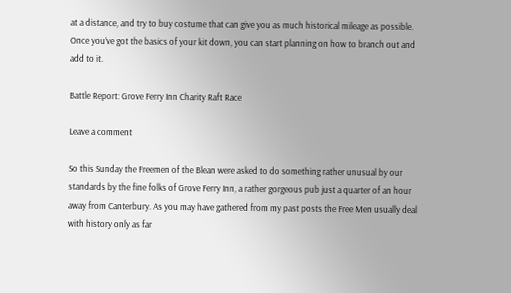at a distance, and try to buy costume that can give you as much historical mileage as possible. Once you’ve got the basics of your kit down, you can start planning on how to branch out and add to it.

Battle Report: Grove Ferry Inn Charity Raft Race

Leave a comment

So this Sunday the Freemen of the Blean were asked to do something rather unusual by our standards by the fine folks of Grove Ferry Inn, a rather gorgeous pub just a quarter of an hour away from Canterbury. As you may have gathered from my past posts the Free Men usually deal with history only as far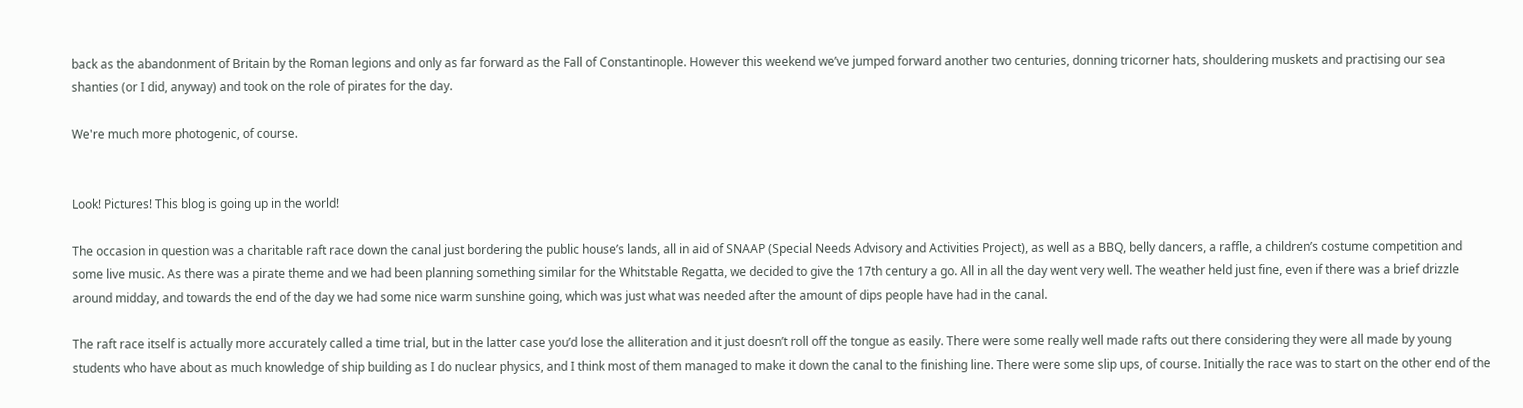back as the abandonment of Britain by the Roman legions and only as far forward as the Fall of Constantinople. However this weekend we’ve jumped forward another two centuries, donning tricorner hats, shouldering muskets and practising our sea shanties (or I did, anyway) and took on the role of pirates for the day.

We're much more photogenic, of course.


Look! Pictures! This blog is going up in the world!

The occasion in question was a charitable raft race down the canal just bordering the public house’s lands, all in aid of SNAAP (Special Needs Advisory and Activities Project), as well as a BBQ, belly dancers, a raffle, a children’s costume competition and some live music. As there was a pirate theme and we had been planning something similar for the Whitstable Regatta, we decided to give the 17th century a go. All in all the day went very well. The weather held just fine, even if there was a brief drizzle around midday, and towards the end of the day we had some nice warm sunshine going, which was just what was needed after the amount of dips people have had in the canal.

The raft race itself is actually more accurately called a time trial, but in the latter case you’d lose the alliteration and it just doesn’t roll off the tongue as easily. There were some really well made rafts out there considering they were all made by young students who have about as much knowledge of ship building as I do nuclear physics, and I think most of them managed to make it down the canal to the finishing line. There were some slip ups, of course. Initially the race was to start on the other end of the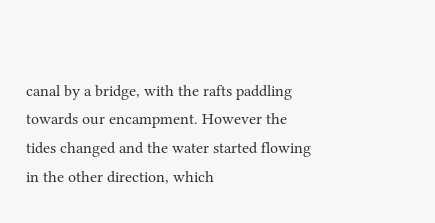canal by a bridge, with the rafts paddling towards our encampment. However the tides changed and the water started flowing in the other direction, which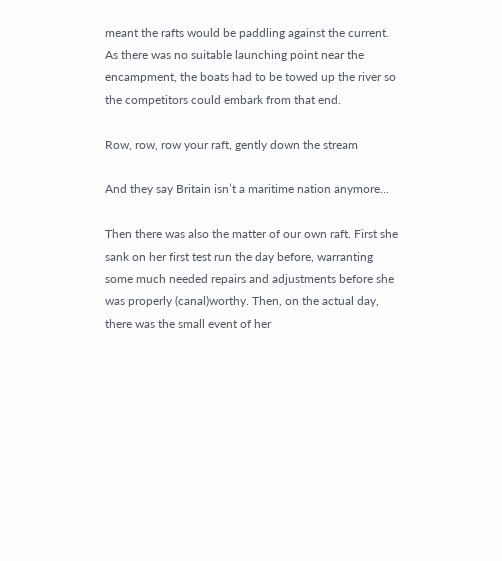meant the rafts would be paddling against the current. As there was no suitable launching point near the encampment, the boats had to be towed up the river so the competitors could embark from that end.

Row, row, row your raft, gently down the stream

And they say Britain isn’t a maritime nation anymore…

Then there was also the matter of our own raft. First she sank on her first test run the day before, warranting some much needed repairs and adjustments before she was properly (canal)worthy. Then, on the actual day, there was the small event of her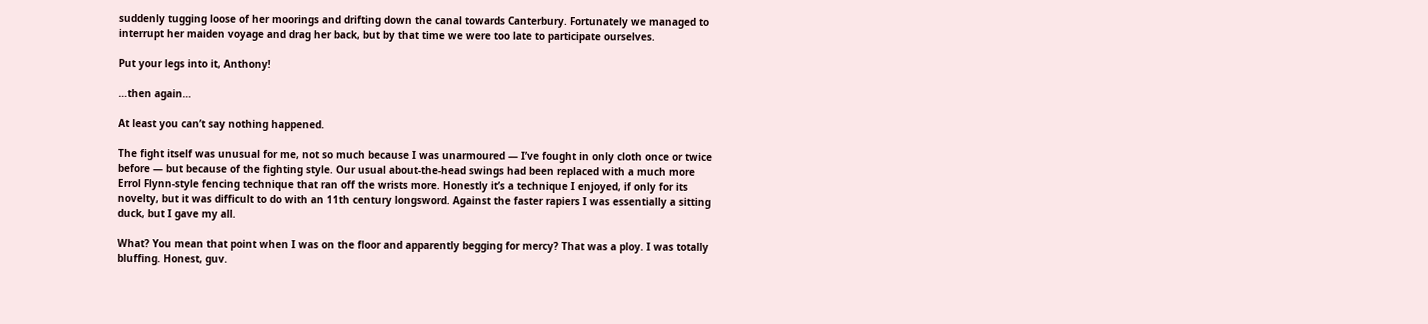suddenly tugging loose of her moorings and drifting down the canal towards Canterbury. Fortunately we managed to interrupt her maiden voyage and drag her back, but by that time we were too late to participate ourselves.

Put your legs into it, Anthony!

…then again…

At least you can’t say nothing happened.

The fight itself was unusual for me, not so much because I was unarmoured — I’ve fought in only cloth once or twice before — but because of the fighting style. Our usual about-the-head swings had been replaced with a much more Errol Flynn-style fencing technique that ran off the wrists more. Honestly it’s a technique I enjoyed, if only for its novelty, but it was difficult to do with an 11th century longsword. Against the faster rapiers I was essentially a sitting duck, but I gave my all.

What? You mean that point when I was on the floor and apparently begging for mercy? That was a ploy. I was totally bluffing. Honest, guv.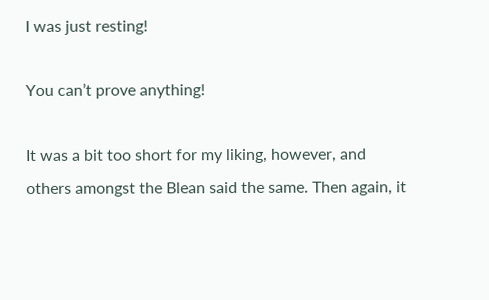I was just resting!

You can’t prove anything!

It was a bit too short for my liking, however, and others amongst the Blean said the same. Then again, it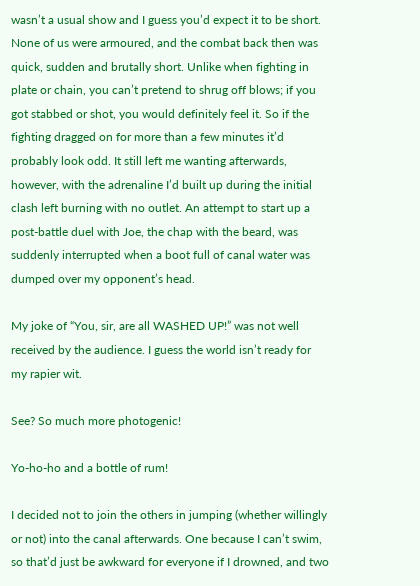wasn’t a usual show and I guess you’d expect it to be short. None of us were armoured, and the combat back then was quick, sudden and brutally short. Unlike when fighting in plate or chain, you can’t pretend to shrug off blows; if you got stabbed or shot, you would definitely feel it. So if the fighting dragged on for more than a few minutes it’d probably look odd. It still left me wanting afterwards, however, with the adrenaline I’d built up during the initial clash left burning with no outlet. An attempt to start up a post-battle duel with Joe, the chap with the beard, was suddenly interrupted when a boot full of canal water was dumped over my opponent’s head.

My joke of “You, sir, are all WASHED UP!” was not well received by the audience. I guess the world isn’t ready for my rapier wit.

See? So much more photogenic!

Yo-ho-ho and a bottle of rum!

I decided not to join the others in jumping (whether willingly or not) into the canal afterwards. One because I can’t swim, so that’d just be awkward for everyone if I drowned, and two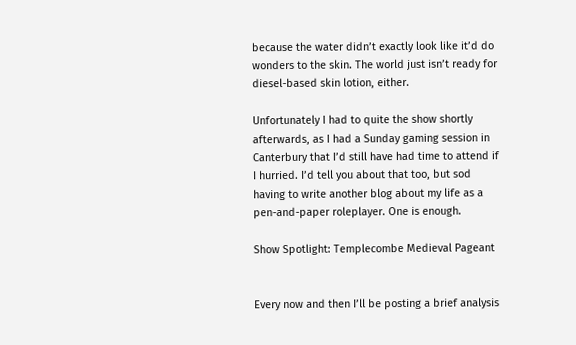because the water didn’t exactly look like it’d do wonders to the skin. The world just isn’t ready for diesel-based skin lotion, either.

Unfortunately I had to quite the show shortly afterwards, as I had a Sunday gaming session in Canterbury that I’d still have had time to attend if I hurried. I’d tell you about that too, but sod having to write another blog about my life as a pen-and-paper roleplayer. One is enough.

Show Spotlight: Templecombe Medieval Pageant


Every now and then I’ll be posting a brief analysis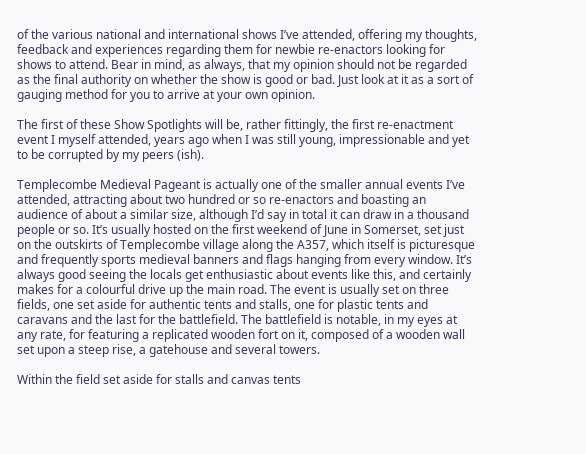of the various national and international shows I’ve attended, offering my thoughts, feedback and experiences regarding them for newbie re-enactors looking for shows to attend. Bear in mind, as always, that my opinion should not be regarded as the final authority on whether the show is good or bad. Just look at it as a sort of gauging method for you to arrive at your own opinion.

The first of these Show Spotlights will be, rather fittingly, the first re-enactment event I myself attended, years ago when I was still young, impressionable and yet to be corrupted by my peers (ish).

Templecombe Medieval Pageant is actually one of the smaller annual events I’ve attended, attracting about two hundred or so re-enactors and boasting an audience of about a similar size, although I’d say in total it can draw in a thousand people or so. It’s usually hosted on the first weekend of June in Somerset, set just on the outskirts of Templecombe village along the A357, which itself is picturesque and frequently sports medieval banners and flags hanging from every window. It’s always good seeing the locals get enthusiastic about events like this, and certainly makes for a colourful drive up the main road. The event is usually set on three fields, one set aside for authentic tents and stalls, one for plastic tents and caravans and the last for the battlefield. The battlefield is notable, in my eyes at any rate, for featuring a replicated wooden fort on it, composed of a wooden wall set upon a steep rise, a gatehouse and several towers.

Within the field set aside for stalls and canvas tents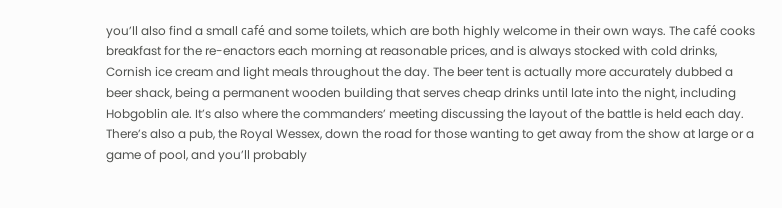you’ll also find a small café and some toilets, which are both highly welcome in their own ways. The café cooks breakfast for the re-enactors each morning at reasonable prices, and is always stocked with cold drinks, Cornish ice cream and light meals throughout the day. The beer tent is actually more accurately dubbed a beer shack, being a permanent wooden building that serves cheap drinks until late into the night, including Hobgoblin ale. It’s also where the commanders’ meeting discussing the layout of the battle is held each day. There’s also a pub, the Royal Wessex, down the road for those wanting to get away from the show at large or a game of pool, and you’ll probably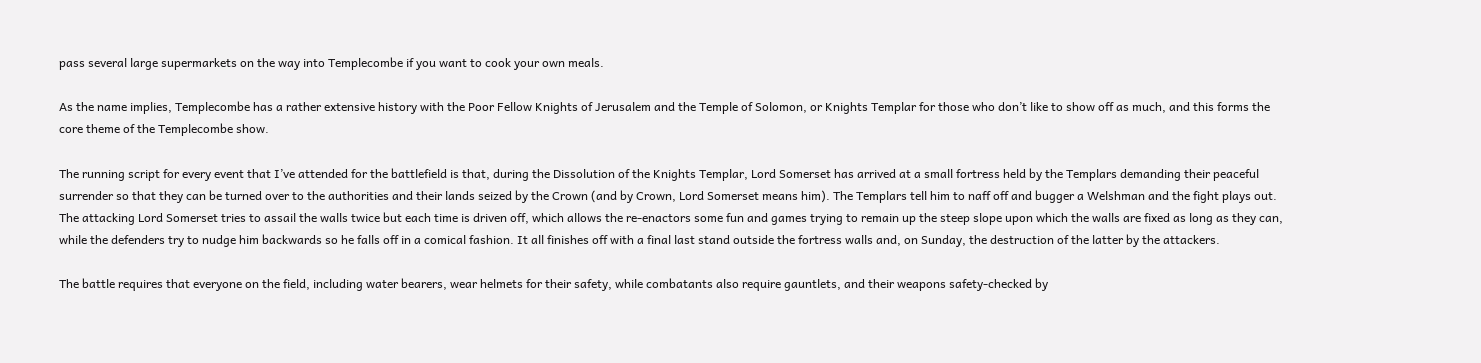pass several large supermarkets on the way into Templecombe if you want to cook your own meals.

As the name implies, Templecombe has a rather extensive history with the Poor Fellow Knights of Jerusalem and the Temple of Solomon, or Knights Templar for those who don’t like to show off as much, and this forms the core theme of the Templecombe show.

The running script for every event that I’ve attended for the battlefield is that, during the Dissolution of the Knights Templar, Lord Somerset has arrived at a small fortress held by the Templars demanding their peaceful surrender so that they can be turned over to the authorities and their lands seized by the Crown (and by Crown, Lord Somerset means him). The Templars tell him to naff off and bugger a Welshman and the fight plays out. The attacking Lord Somerset tries to assail the walls twice but each time is driven off, which allows the re-enactors some fun and games trying to remain up the steep slope upon which the walls are fixed as long as they can, while the defenders try to nudge him backwards so he falls off in a comical fashion. It all finishes off with a final last stand outside the fortress walls and, on Sunday, the destruction of the latter by the attackers.

The battle requires that everyone on the field, including water bearers, wear helmets for their safety, while combatants also require gauntlets, and their weapons safety-checked by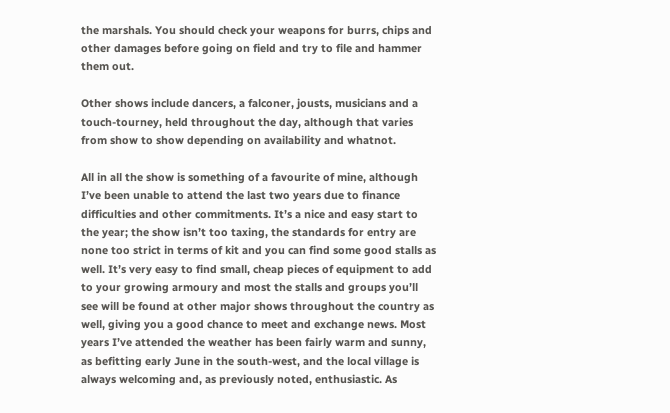the marshals. You should check your weapons for burrs, chips and other damages before going on field and try to file and hammer them out.

Other shows include dancers, a falconer, jousts, musicians and a touch-tourney, held throughout the day, although that varies from show to show depending on availability and whatnot.

All in all the show is something of a favourite of mine, although I’ve been unable to attend the last two years due to finance difficulties and other commitments. It’s a nice and easy start to the year; the show isn’t too taxing, the standards for entry are none too strict in terms of kit and you can find some good stalls as well. It’s very easy to find small, cheap pieces of equipment to add to your growing armoury and most the stalls and groups you’ll see will be found at other major shows throughout the country as well, giving you a good chance to meet and exchange news. Most years I’ve attended the weather has been fairly warm and sunny, as befitting early June in the south-west, and the local village is always welcoming and, as previously noted, enthusiastic. As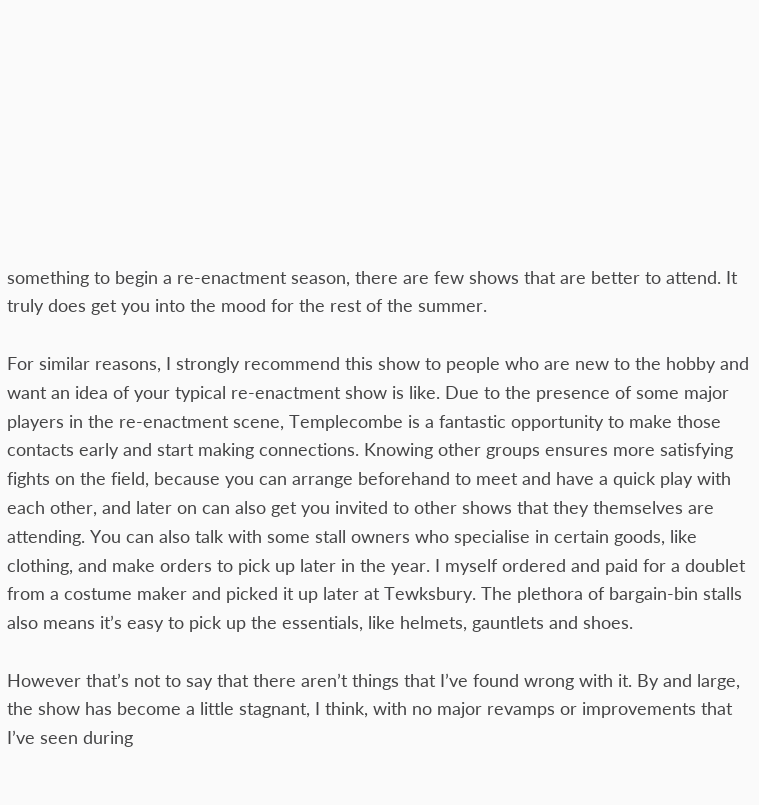something to begin a re-enactment season, there are few shows that are better to attend. It truly does get you into the mood for the rest of the summer.

For similar reasons, I strongly recommend this show to people who are new to the hobby and want an idea of your typical re-enactment show is like. Due to the presence of some major players in the re-enactment scene, Templecombe is a fantastic opportunity to make those contacts early and start making connections. Knowing other groups ensures more satisfying fights on the field, because you can arrange beforehand to meet and have a quick play with each other, and later on can also get you invited to other shows that they themselves are attending. You can also talk with some stall owners who specialise in certain goods, like clothing, and make orders to pick up later in the year. I myself ordered and paid for a doublet from a costume maker and picked it up later at Tewksbury. The plethora of bargain-bin stalls also means it’s easy to pick up the essentials, like helmets, gauntlets and shoes.

However that’s not to say that there aren’t things that I’ve found wrong with it. By and large, the show has become a little stagnant, I think, with no major revamps or improvements that I’ve seen during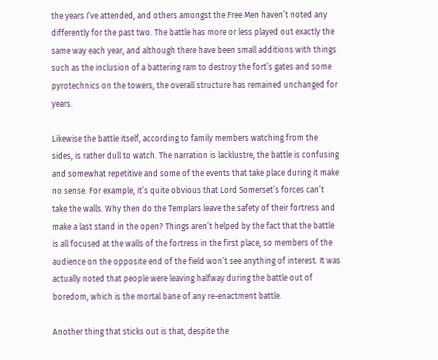the years I’ve attended, and others amongst the Free Men haven’t noted any differently for the past two. The battle has more or less played out exactly the same way each year, and although there have been small additions with things such as the inclusion of a battering ram to destroy the fort’s gates and some pyrotechnics on the towers, the overall structure has remained unchanged for years.

Likewise the battle itself, according to family members watching from the sides, is rather dull to watch. The narration is lacklustre, the battle is confusing and somewhat repetitive and some of the events that take place during it make no sense. For example, it’s quite obvious that Lord Somerset’s forces can’t take the walls. Why then do the Templars leave the safety of their fortress and make a last stand in the open? Things aren’t helped by the fact that the battle is all focused at the walls of the fortress in the first place, so members of the audience on the opposite end of the field won’t see anything of interest. It was actually noted that people were leaving halfway during the battle out of boredom, which is the mortal bane of any re-enactment battle.

Another thing that sticks out is that, despite the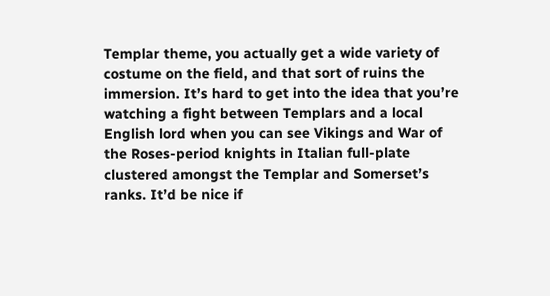Templar theme, you actually get a wide variety of costume on the field, and that sort of ruins the immersion. It’s hard to get into the idea that you’re watching a fight between Templars and a local English lord when you can see Vikings and War of the Roses-period knights in Italian full-plate clustered amongst the Templar and Somerset’s ranks. It’d be nice if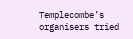Templecombe’s organisers tried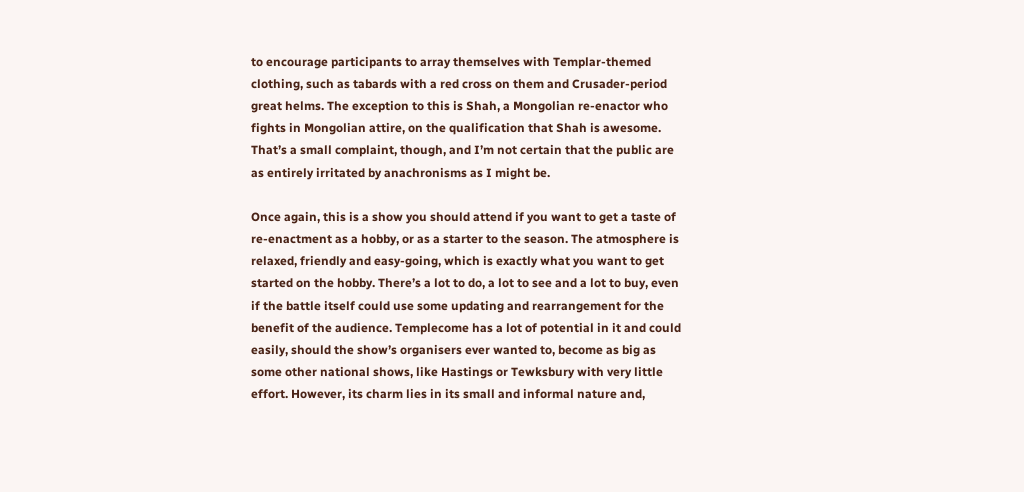to encourage participants to array themselves with Templar-themed clothing, such as tabards with a red cross on them and Crusader-period great helms. The exception to this is Shah, a Mongolian re-enactor who fights in Mongolian attire, on the qualification that Shah is awesome. That’s a small complaint, though, and I’m not certain that the public are as entirely irritated by anachronisms as I might be.

Once again, this is a show you should attend if you want to get a taste of re-enactment as a hobby, or as a starter to the season. The atmosphere is relaxed, friendly and easy-going, which is exactly what you want to get started on the hobby. There’s a lot to do, a lot to see and a lot to buy, even if the battle itself could use some updating and rearrangement for the benefit of the audience. Templecome has a lot of potential in it and could easily, should the show’s organisers ever wanted to, become as big as some other national shows, like Hastings or Tewksbury with very little effort. However, its charm lies in its small and informal nature and,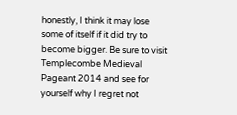honestly, I think it may lose some of itself if it did try to become bigger. Be sure to visit Templecombe Medieval Pageant 2014 and see for yourself why I regret not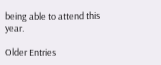being able to attend this year.

Older Entries